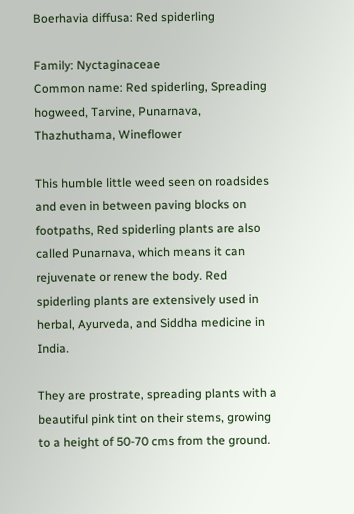Boerhavia diffusa: Red spiderling

Family: Nyctaginaceae
Common name: Red spiderling, Spreading hogweed, Tarvine, Punarnava, Thazhuthama, Wineflower

This humble little weed seen on roadsides and even in between paving blocks on footpaths, Red spiderling plants are also called Punarnava, which means it can rejuvenate or renew the body. Red spiderling plants are extensively used in herbal, Ayurveda, and Siddha medicine in India.

They are prostrate, spreading plants with a beautiful pink tint on their stems, growing to a height of 50-70 cms from the ground.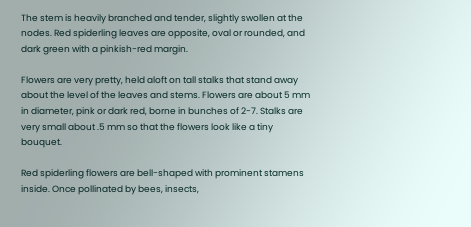The stem is heavily branched and tender, slightly swollen at the nodes. Red spiderling leaves are opposite, oval or rounded, and dark green with a pinkish-red margin.

Flowers are very pretty, held aloft on tall stalks that stand away about the level of the leaves and stems. Flowers are about 5 mm in diameter, pink or dark red, borne in bunches of 2-7. Stalks are very small about .5 mm so that the flowers look like a tiny bouquet.

Red spiderling flowers are bell-shaped with prominent stamens inside. Once pollinated by bees, insects,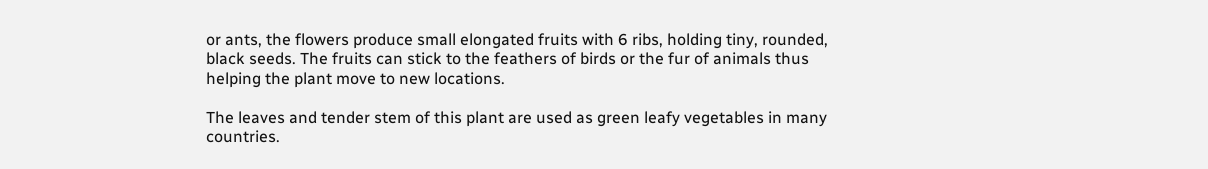or ants, the flowers produce small elongated fruits with 6 ribs, holding tiny, rounded, black seeds. The fruits can stick to the feathers of birds or the fur of animals thus helping the plant move to new locations.

The leaves and tender stem of this plant are used as green leafy vegetables in many countries.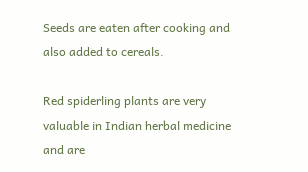Seeds are eaten after cooking and also added to cereals.

Red spiderling plants are very valuable in Indian herbal medicine and are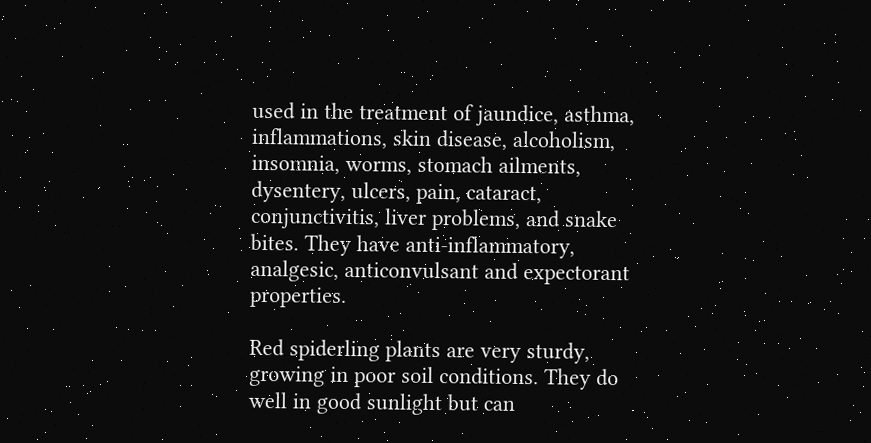used in the treatment of jaundice, asthma, inflammations, skin disease, alcoholism, insomnia, worms, stomach ailments, dysentery, ulcers, pain, cataract, conjunctivitis, liver problems, and snake bites. They have anti-inflammatory, analgesic, anticonvulsant and expectorant properties.

Red spiderling plants are very sturdy, growing in poor soil conditions. They do well in good sunlight but can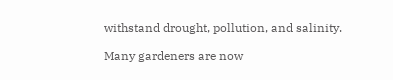withstand drought, pollution, and salinity.

Many gardeners are now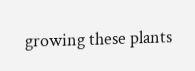growing these plants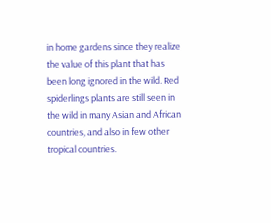in home gardens since they realize the value of this plant that has been long ignored in the wild. Red spiderlings plants are still seen in the wild in many Asian and African countries, and also in few other tropical countries.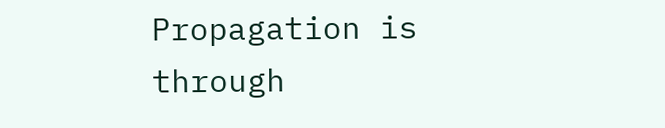Propagation is through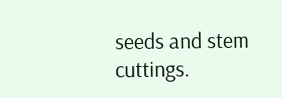seeds and stem cuttings.